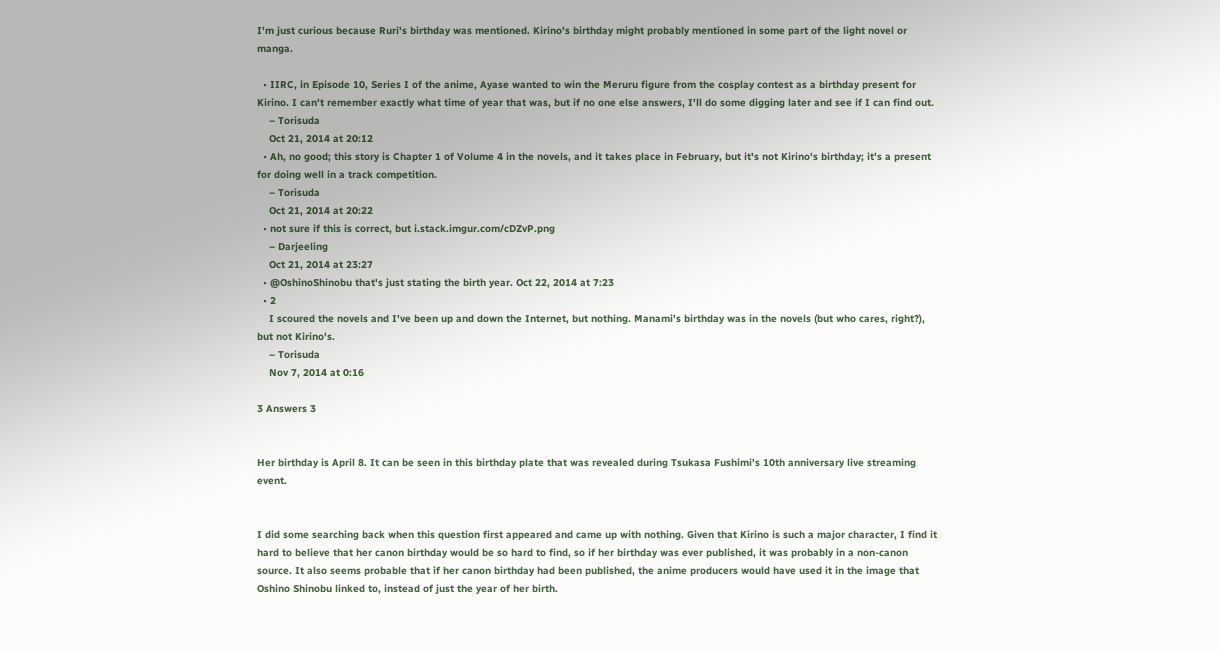I'm just curious because Ruri's birthday was mentioned. Kirino's birthday might probably mentioned in some part of the light novel or manga.

  • IIRC, in Episode 10, Series I of the anime, Ayase wanted to win the Meruru figure from the cosplay contest as a birthday present for Kirino. I can't remember exactly what time of year that was, but if no one else answers, I'll do some digging later and see if I can find out.
    – Torisuda
    Oct 21, 2014 at 20:12
  • Ah, no good; this story is Chapter 1 of Volume 4 in the novels, and it takes place in February, but it's not Kirino's birthday; it's a present for doing well in a track competition.
    – Torisuda
    Oct 21, 2014 at 20:22
  • not sure if this is correct, but i.stack.imgur.com/cDZvP.png
    – Darjeeling
    Oct 21, 2014 at 23:27
  • @OshinoShinobu that's just stating the birth year. Oct 22, 2014 at 7:23
  • 2
    I scoured the novels and I've been up and down the Internet, but nothing. Manami's birthday was in the novels (but who cares, right?), but not Kirino's.
    – Torisuda
    Nov 7, 2014 at 0:16

3 Answers 3


Her birthday is April 8. It can be seen in this birthday plate that was revealed during Tsukasa Fushimi's 10th anniversary live streaming event.


I did some searching back when this question first appeared and came up with nothing. Given that Kirino is such a major character, I find it hard to believe that her canon birthday would be so hard to find, so if her birthday was ever published, it was probably in a non-canon source. It also seems probable that if her canon birthday had been published, the anime producers would have used it in the image that Oshino Shinobu linked to, instead of just the year of her birth.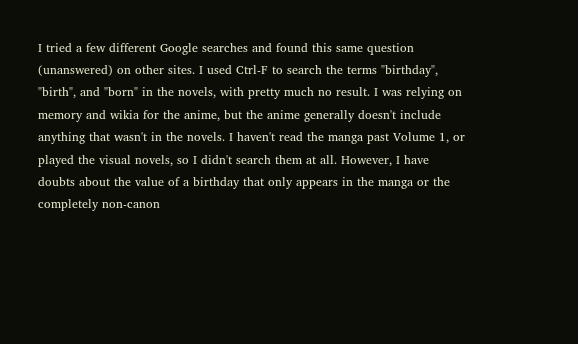I tried a few different Google searches and found this same question (unanswered) on other sites. I used Ctrl-F to search the terms "birthday", "birth", and "born" in the novels, with pretty much no result. I was relying on memory and wikia for the anime, but the anime generally doesn't include anything that wasn't in the novels. I haven't read the manga past Volume 1, or played the visual novels, so I didn't search them at all. However, I have doubts about the value of a birthday that only appears in the manga or the completely non-canon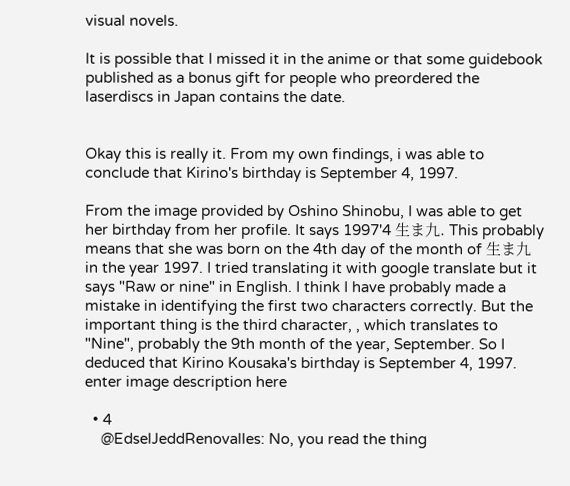visual novels.

It is possible that I missed it in the anime or that some guidebook published as a bonus gift for people who preordered the laserdiscs in Japan contains the date.


Okay this is really it. From my own findings, i was able to conclude that Kirino's birthday is September 4, 1997.

From the image provided by Oshino Shinobu, I was able to get her birthday from her profile. It says 1997'4 生ま九. This probably means that she was born on the 4th day of the month of 生ま九 in the year 1997. I tried translating it with google translate but it says "Raw or nine" in English. I think I have probably made a mistake in identifying the first two characters correctly. But the important thing is the third character, , which translates to "Nine", probably the 9th month of the year, September. So I deduced that Kirino Kousaka's birthday is September 4, 1997. enter image description here

  • 4
    @EdselJeddRenovalles: No, you read the thing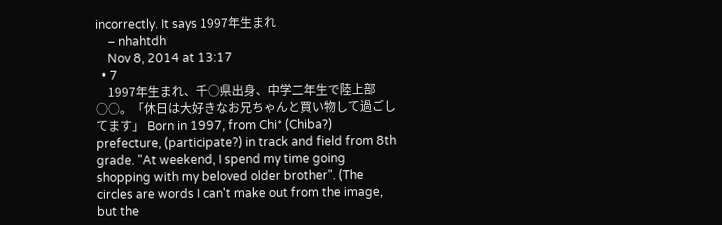incorrectly. It says 1997年生まれ
    – nhahtdh
    Nov 8, 2014 at 13:17
  • 7
    1997年生まれ、千○県出身、中学二年生で陸上部○○。「休日は大好きなお兄ちゃんと買い物して過ごしてます」 Born in 1997, from Chi* (Chiba?) prefecture, (participate?) in track and field from 8th grade. "At weekend, I spend my time going shopping with my beloved older brother". (The circles are words I can't make out from the image, but the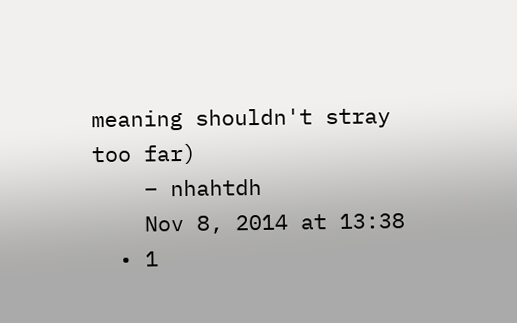meaning shouldn't stray too far)
    – nhahtdh
    Nov 8, 2014 at 13:38
  • 1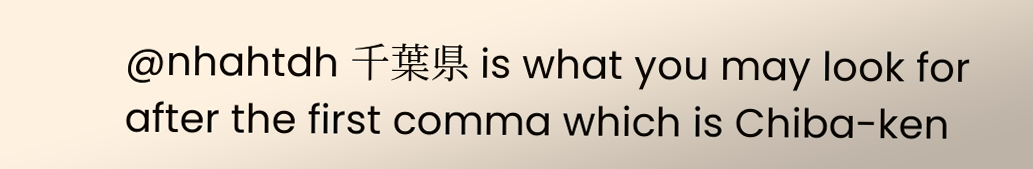@nhahtdh 千葉県 is what you may look for after the first comma which is Chiba-ken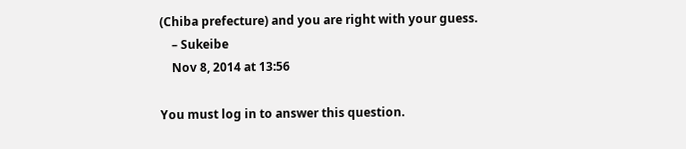(Chiba prefecture) and you are right with your guess.
    – Sukeibe
    Nov 8, 2014 at 13:56

You must log in to answer this question.